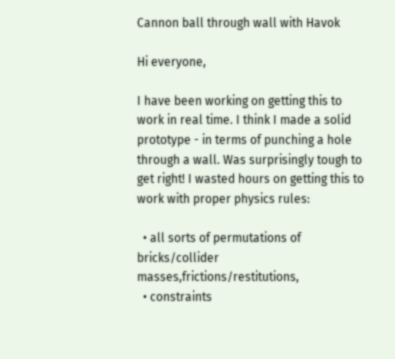Cannon ball through wall with Havok

Hi everyone,

I have been working on getting this to work in real time. I think I made a solid prototype - in terms of punching a hole through a wall. Was surprisingly tough to get right! I wasted hours on getting this to work with proper physics rules:

  • all sorts of permutations of bricks/collider masses,frictions/restitutions,
  • constraints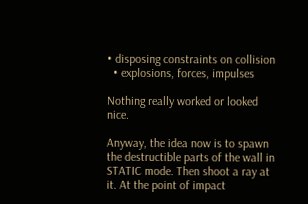• disposing constraints on collision
  • explosions, forces, impulses

Nothing really worked or looked nice.

Anyway, the idea now is to spawn the destructible parts of the wall in STATIC mode. Then shoot a ray at it. At the point of impact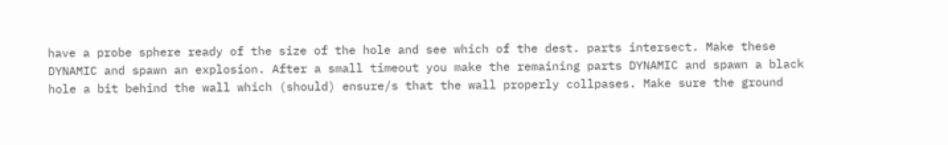have a probe sphere ready of the size of the hole and see which of the dest. parts intersect. Make these DYNAMIC and spawn an explosion. After a small timeout you make the remaining parts DYNAMIC and spawn a black hole a bit behind the wall which (should) ensure/s that the wall properly collpases. Make sure the ground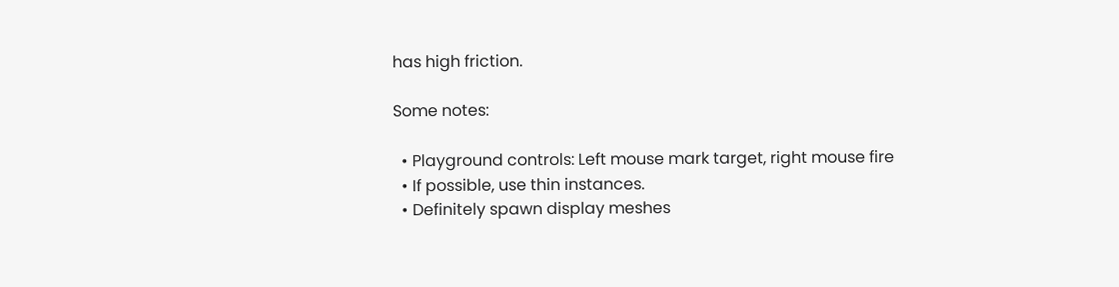has high friction.

Some notes:

  • Playground controls: Left mouse mark target, right mouse fire
  • If possible, use thin instances.
  • Definitely spawn display meshes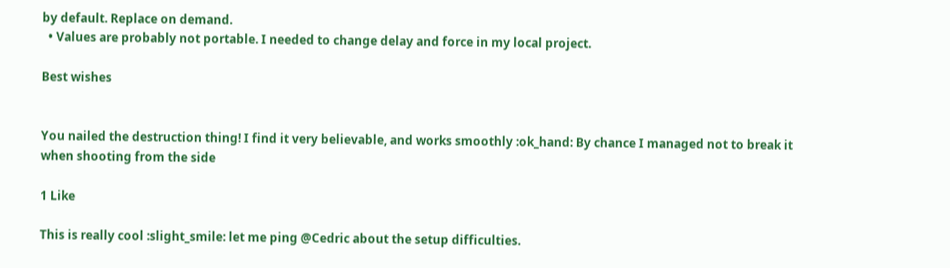by default. Replace on demand.
  • Values are probably not portable. I needed to change delay and force in my local project.

Best wishes


You nailed the destruction thing! I find it very believable, and works smoothly :ok_hand: By chance I managed not to break it when shooting from the side

1 Like

This is really cool :slight_smile: let me ping @Cedric about the setup difficulties.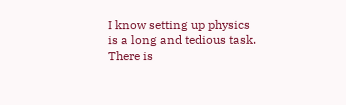I know setting up physics is a long and tedious task. There is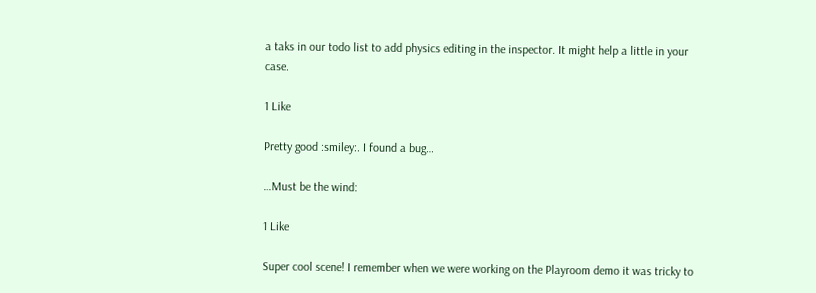a taks in our todo list to add physics editing in the inspector. It might help a little in your case.

1 Like

Pretty good :smiley:. I found a bug…

…Must be the wind:

1 Like

Super cool scene! I remember when we were working on the Playroom demo it was tricky to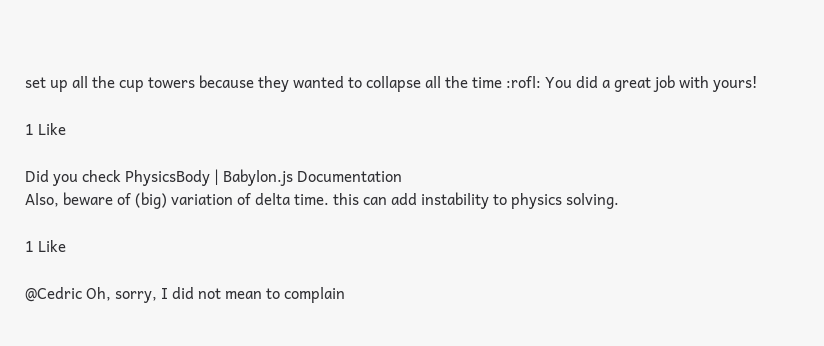set up all the cup towers because they wanted to collapse all the time :rofl: You did a great job with yours!

1 Like

Did you check PhysicsBody | Babylon.js Documentation
Also, beware of (big) variation of delta time. this can add instability to physics solving.

1 Like

@Cedric Oh, sorry, I did not mean to complain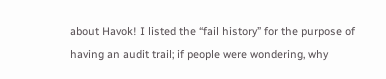about Havok! I listed the “fail history” for the purpose of having an audit trail; if people were wondering, why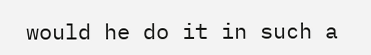would he do it in such a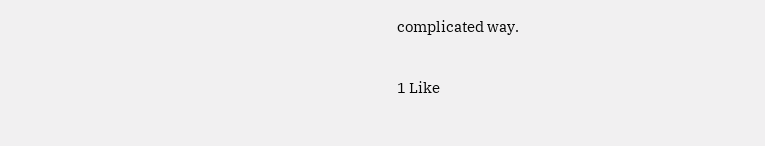complicated way.

1 Like